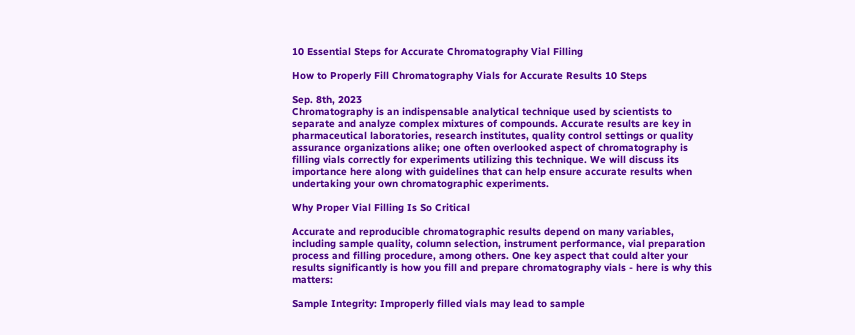10 Essential Steps for Accurate Chromatography Vial Filling

How to Properly Fill Chromatography Vials for Accurate Results 10 Steps

Sep. 8th, 2023
Chromatography is an indispensable analytical technique used by scientists to separate and analyze complex mixtures of compounds. Accurate results are key in pharmaceutical laboratories, research institutes, quality control settings or quality assurance organizations alike; one often overlooked aspect of chromatography is filling vials correctly for experiments utilizing this technique. We will discuss its importance here along with guidelines that can help ensure accurate results when undertaking your own chromatographic experiments.

Why Proper Vial Filling Is So Critical

Accurate and reproducible chromatographic results depend on many variables, including sample quality, column selection, instrument performance, vial preparation process and filling procedure, among others. One key aspect that could alter your results significantly is how you fill and prepare chromatography vials - here is why this matters:

Sample Integrity: Improperly filled vials may lead to sample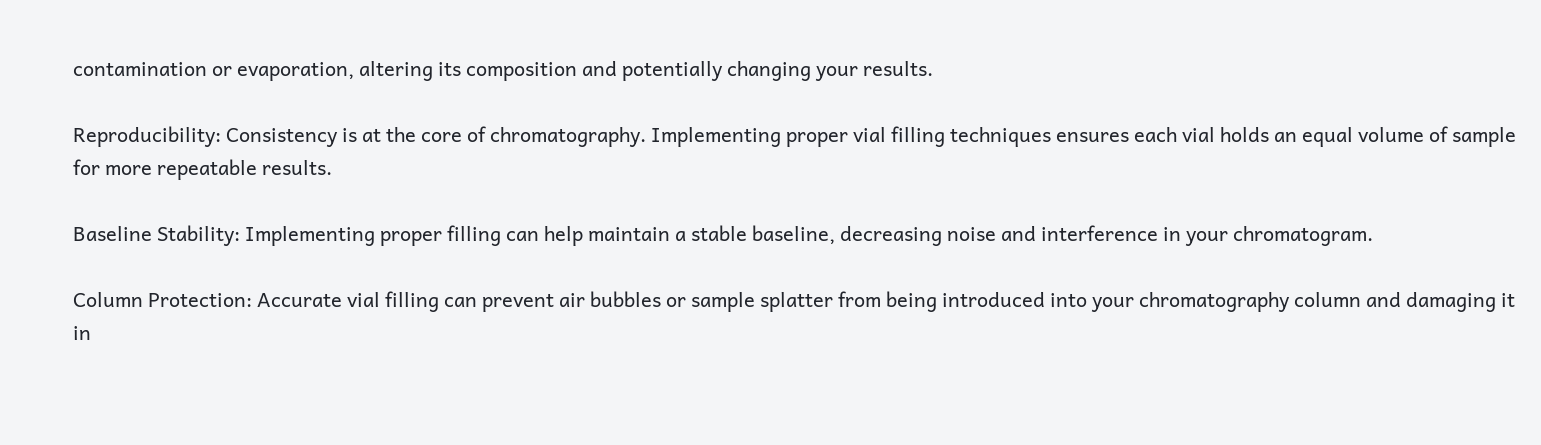contamination or evaporation, altering its composition and potentially changing your results.

Reproducibility: Consistency is at the core of chromatography. Implementing proper vial filling techniques ensures each vial holds an equal volume of sample for more repeatable results.

Baseline Stability: Implementing proper filling can help maintain a stable baseline, decreasing noise and interference in your chromatogram.

Column Protection: Accurate vial filling can prevent air bubbles or sample splatter from being introduced into your chromatography column and damaging it in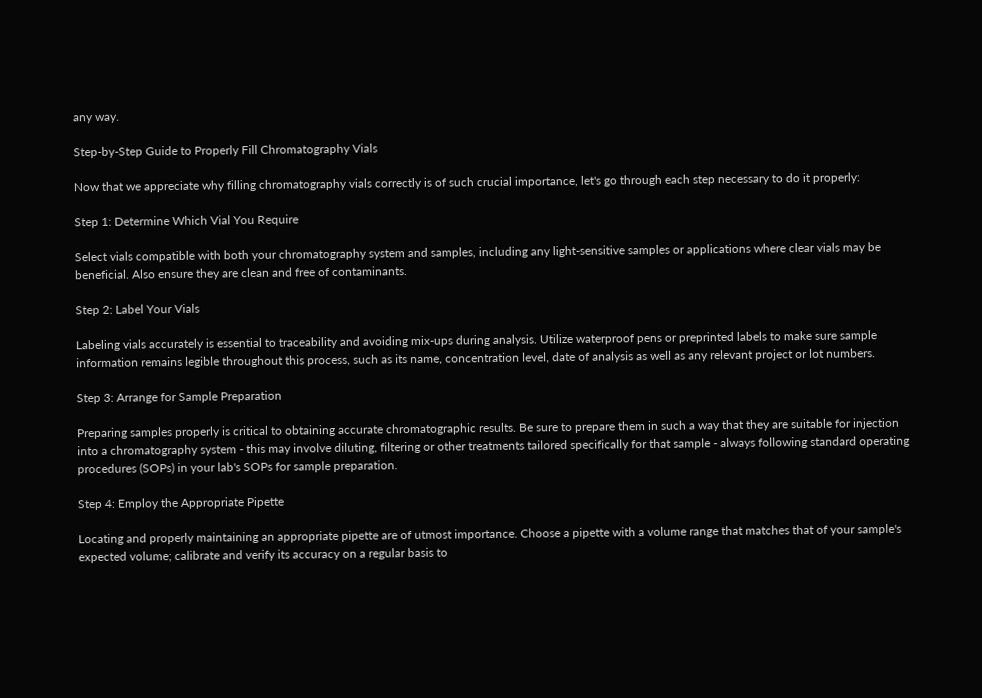any way.

Step-by-Step Guide to Properly Fill Chromatography Vials

Now that we appreciate why filling chromatography vials correctly is of such crucial importance, let's go through each step necessary to do it properly:

Step 1: Determine Which Vial You Require

Select vials compatible with both your chromatography system and samples, including any light-sensitive samples or applications where clear vials may be beneficial. Also ensure they are clean and free of contaminants.

Step 2: Label Your Vials

Labeling vials accurately is essential to traceability and avoiding mix-ups during analysis. Utilize waterproof pens or preprinted labels to make sure sample information remains legible throughout this process, such as its name, concentration level, date of analysis as well as any relevant project or lot numbers.

Step 3: Arrange for Sample Preparation

Preparing samples properly is critical to obtaining accurate chromatographic results. Be sure to prepare them in such a way that they are suitable for injection into a chromatography system - this may involve diluting, filtering or other treatments tailored specifically for that sample - always following standard operating procedures (SOPs) in your lab's SOPs for sample preparation.

Step 4: Employ the Appropriate Pipette

Locating and properly maintaining an appropriate pipette are of utmost importance. Choose a pipette with a volume range that matches that of your sample's expected volume; calibrate and verify its accuracy on a regular basis to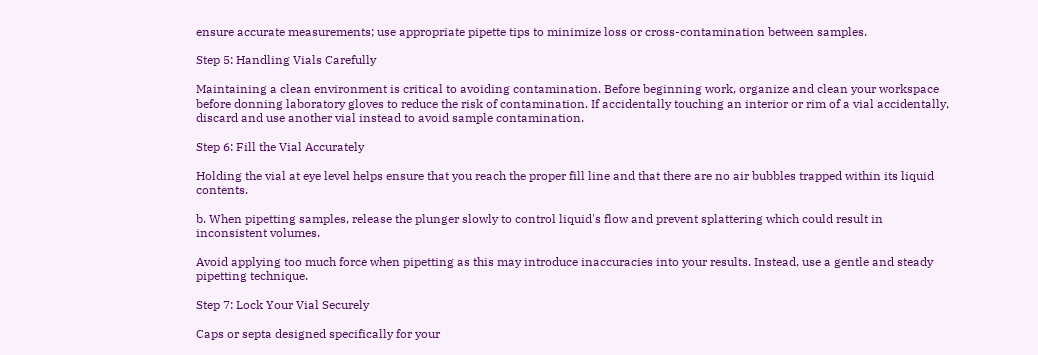ensure accurate measurements; use appropriate pipette tips to minimize loss or cross-contamination between samples.

Step 5: Handling Vials Carefully

Maintaining a clean environment is critical to avoiding contamination. Before beginning work, organize and clean your workspace before donning laboratory gloves to reduce the risk of contamination. If accidentally touching an interior or rim of a vial accidentally, discard and use another vial instead to avoid sample contamination.

Step 6: Fill the Vial Accurately

Holding the vial at eye level helps ensure that you reach the proper fill line and that there are no air bubbles trapped within its liquid contents.

b. When pipetting samples, release the plunger slowly to control liquid's flow and prevent splattering which could result in inconsistent volumes.

Avoid applying too much force when pipetting as this may introduce inaccuracies into your results. Instead, use a gentle and steady pipetting technique.

Step 7: Lock Your Vial Securely

Caps or septa designed specifically for your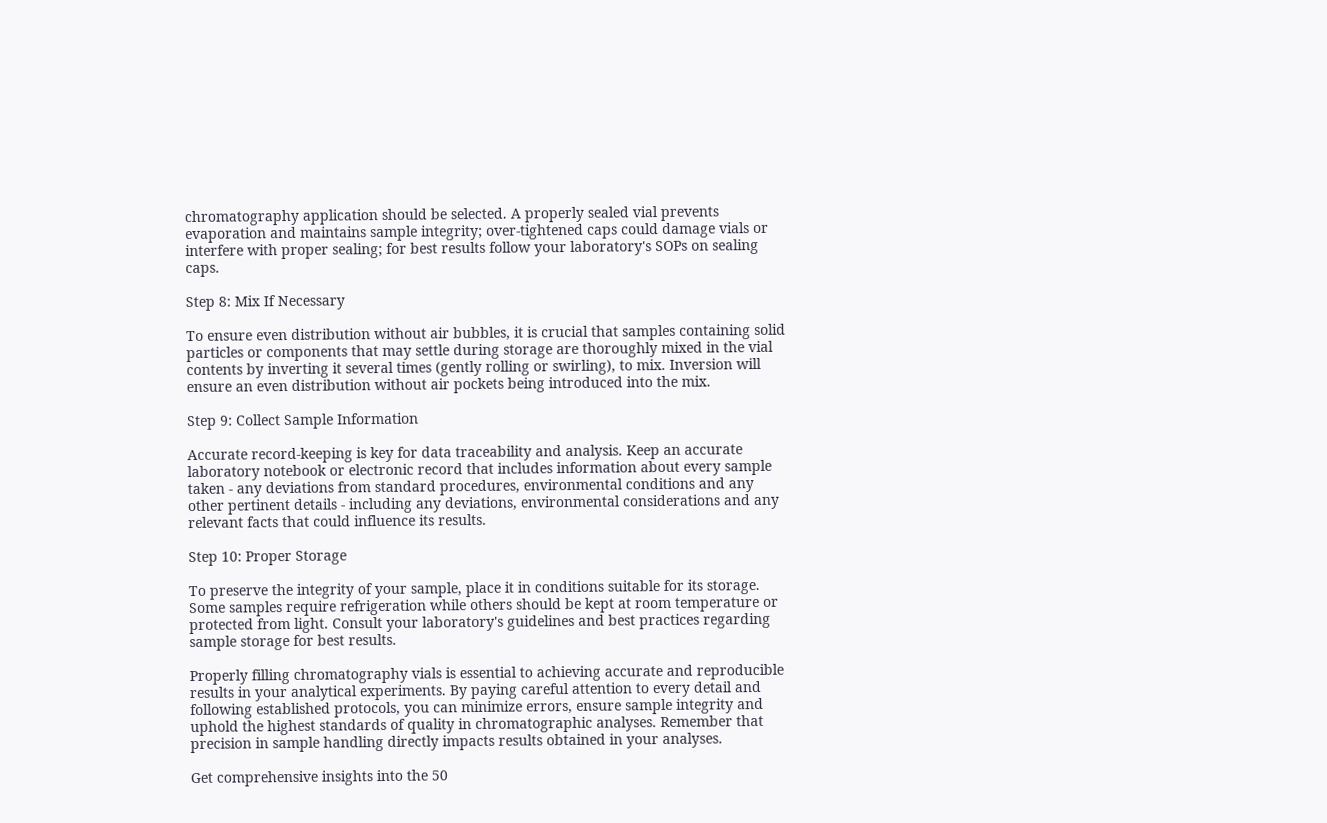chromatography application should be selected. A properly sealed vial prevents evaporation and maintains sample integrity; over-tightened caps could damage vials or interfere with proper sealing; for best results follow your laboratory's SOPs on sealing caps.

Step 8: Mix If Necessary

To ensure even distribution without air bubbles, it is crucial that samples containing solid particles or components that may settle during storage are thoroughly mixed in the vial contents by inverting it several times (gently rolling or swirling), to mix. Inversion will ensure an even distribution without air pockets being introduced into the mix.

Step 9: Collect Sample Information

Accurate record-keeping is key for data traceability and analysis. Keep an accurate laboratory notebook or electronic record that includes information about every sample taken - any deviations from standard procedures, environmental conditions and any other pertinent details - including any deviations, environmental considerations and any relevant facts that could influence its results.

Step 10: Proper Storage

To preserve the integrity of your sample, place it in conditions suitable for its storage. Some samples require refrigeration while others should be kept at room temperature or protected from light. Consult your laboratory's guidelines and best practices regarding sample storage for best results.

Properly filling chromatography vials is essential to achieving accurate and reproducible results in your analytical experiments. By paying careful attention to every detail and following established protocols, you can minimize errors, ensure sample integrity and uphold the highest standards of quality in chromatographic analyses. Remember that precision in sample handling directly impacts results obtained in your analyses.

Get comprehensive insights into the 50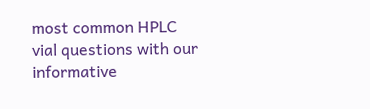most common HPLC vial questions with our informative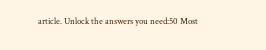article. Unlock the answers you need:50 Most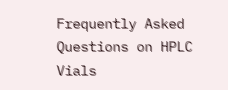Frequently Asked Questions on HPLC Vials